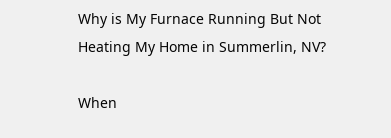Why is My Furnace Running But Not Heating My Home in Summerlin, NV?

When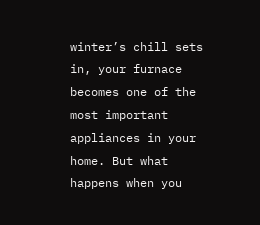winter’s chill sets in, your furnace becomes one of the most important appliances in your home. But what happens when you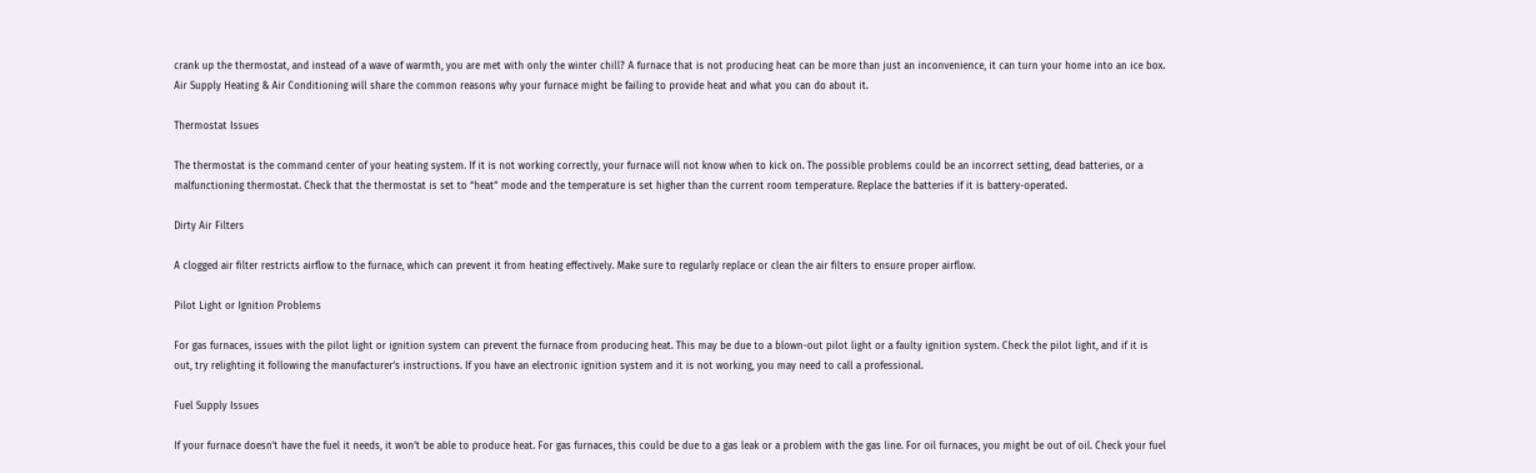crank up the thermostat, and instead of a wave of warmth, you are met with only the winter chill? A furnace that is not producing heat can be more than just an inconvenience, it can turn your home into an ice box. Air Supply Heating & Air Conditioning will share the common reasons why your furnace might be failing to provide heat and what you can do about it.

Thermostat Issues

The thermostat is the command center of your heating system. If it is not working correctly, your furnace will not know when to kick on. The possible problems could be an incorrect setting, dead batteries, or a malfunctioning thermostat. Check that the thermostat is set to “heat” mode and the temperature is set higher than the current room temperature. Replace the batteries if it is battery-operated.

Dirty Air Filters

A clogged air filter restricts airflow to the furnace, which can prevent it from heating effectively. Make sure to regularly replace or clean the air filters to ensure proper airflow.

Pilot Light or Ignition Problems

For gas furnaces, issues with the pilot light or ignition system can prevent the furnace from producing heat. This may be due to a blown-out pilot light or a faulty ignition system. Check the pilot light, and if it is out, try relighting it following the manufacturer’s instructions. If you have an electronic ignition system and it is not working, you may need to call a professional.

Fuel Supply Issues

If your furnace doesn’t have the fuel it needs, it won’t be able to produce heat. For gas furnaces, this could be due to a gas leak or a problem with the gas line. For oil furnaces, you might be out of oil. Check your fuel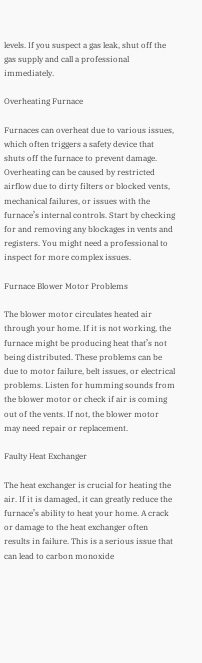levels. If you suspect a gas leak, shut off the gas supply and call a professional immediately.

Overheating Furnace

Furnaces can overheat due to various issues, which often triggers a safety device that shuts off the furnace to prevent damage. Overheating can be caused by restricted airflow due to dirty filters or blocked vents, mechanical failures, or issues with the furnace’s internal controls. Start by checking for and removing any blockages in vents and registers. You might need a professional to inspect for more complex issues.

Furnace Blower Motor Problems

The blower motor circulates heated air through your home. If it is not working, the furnace might be producing heat that’s not being distributed. These problems can be due to motor failure, belt issues, or electrical problems. Listen for humming sounds from the blower motor or check if air is coming out of the vents. If not, the blower motor may need repair or replacement.

Faulty Heat Exchanger

The heat exchanger is crucial for heating the air. If it is damaged, it can greatly reduce the furnace’s ability to heat your home. A crack or damage to the heat exchanger often results in failure. This is a serious issue that can lead to carbon monoxide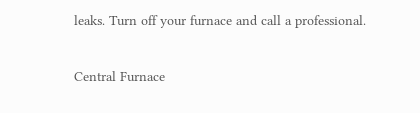leaks. Turn off your furnace and call a professional.

Central Furnace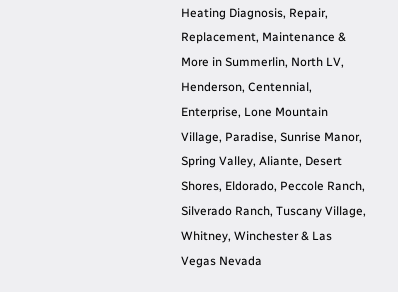Heating Diagnosis, Repair, Replacement, Maintenance & More in Summerlin, North LV, Henderson, Centennial, Enterprise, Lone Mountain Village, Paradise, Sunrise Manor, Spring Valley, Aliante, Desert Shores, Eldorado, Peccole Ranch, Silverado Ranch, Tuscany Village, Whitney, Winchester & Las Vegas Nevada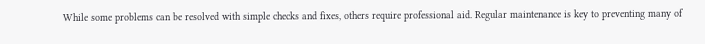While some problems can be resolved with simple checks and fixes, others require professional aid. Regular maintenance is key to preventing many of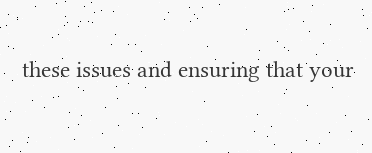these issues and ensuring that your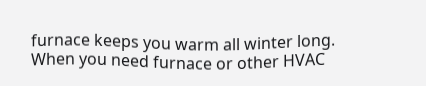furnace keeps you warm all winter long. When you need furnace or other HVAC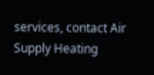services, contact Air Supply Heating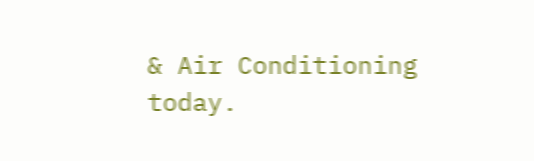& Air Conditioning today.